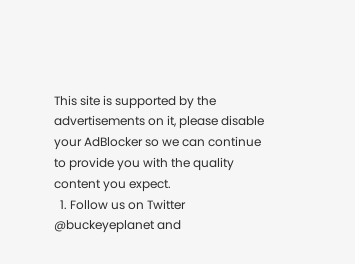This site is supported by the advertisements on it, please disable your AdBlocker so we can continue to provide you with the quality content you expect.
  1. Follow us on Twitter @buckeyeplanet and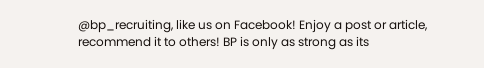@bp_recruiting, like us on Facebook! Enjoy a post or article, recommend it to others! BP is only as strong as its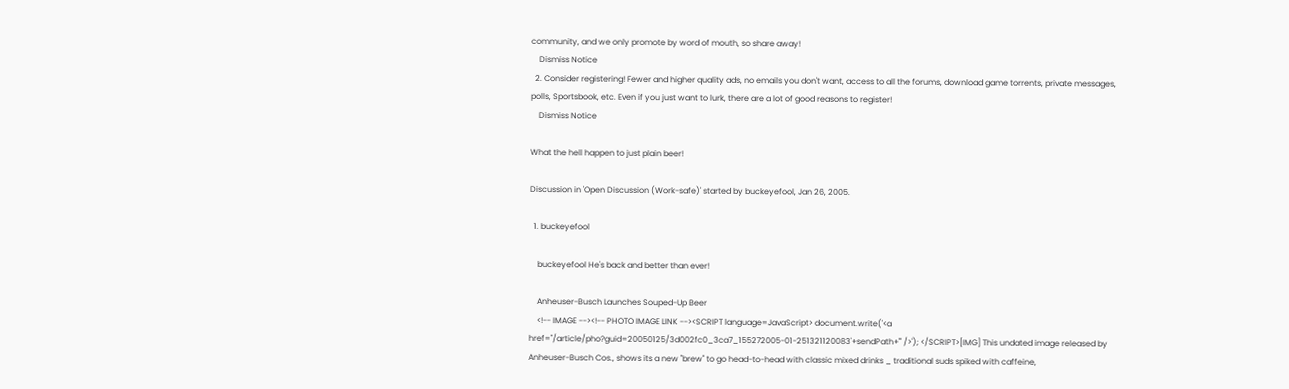community, and we only promote by word of mouth, so share away!
    Dismiss Notice
  2. Consider registering! Fewer and higher quality ads, no emails you don't want, access to all the forums, download game torrents, private messages, polls, Sportsbook, etc. Even if you just want to lurk, there are a lot of good reasons to register!
    Dismiss Notice

What the hell happen to just plain beer!

Discussion in 'Open Discussion (Work-safe)' started by buckeyefool, Jan 26, 2005.

  1. buckeyefool

    buckeyefool He's back and better than ever!

    Anheuser-Busch Launches Souped-Up Beer
    <!-- IMAGE --><!-- PHOTO IMAGE LINK --><SCRIPT language=JavaScript> document.write('<a href="/article/pho?guid=20050125/3d002fc0_3ca7_155272005-01-251321120083'+sendPath+'" />'); </SCRIPT>[IMG] This undated image released by Anheuser-Busch Cos., shows its a new "brew" to go head-to-head with classic mixed drinks _ traditional suds spiked with caffeine,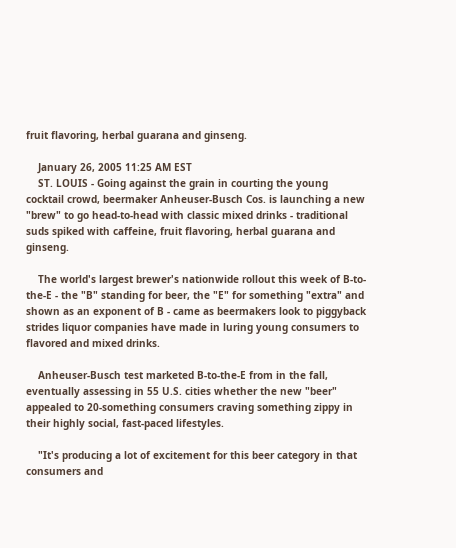fruit flavoring, herbal guarana and ginseng.

    January 26, 2005 11:25 AM EST
    ST. LOUIS - Going against the grain in courting the young cocktail crowd, beermaker Anheuser-Busch Cos. is launching a new "brew" to go head-to-head with classic mixed drinks - traditional suds spiked with caffeine, fruit flavoring, herbal guarana and ginseng.

    The world's largest brewer's nationwide rollout this week of B-to-the-E - the "B" standing for beer, the "E" for something "extra" and shown as an exponent of B - came as beermakers look to piggyback strides liquor companies have made in luring young consumers to flavored and mixed drinks.

    Anheuser-Busch test marketed B-to-the-E from in the fall, eventually assessing in 55 U.S. cities whether the new "beer" appealed to 20-something consumers craving something zippy in their highly social, fast-paced lifestyles.

    "It's producing a lot of excitement for this beer category in that consumers and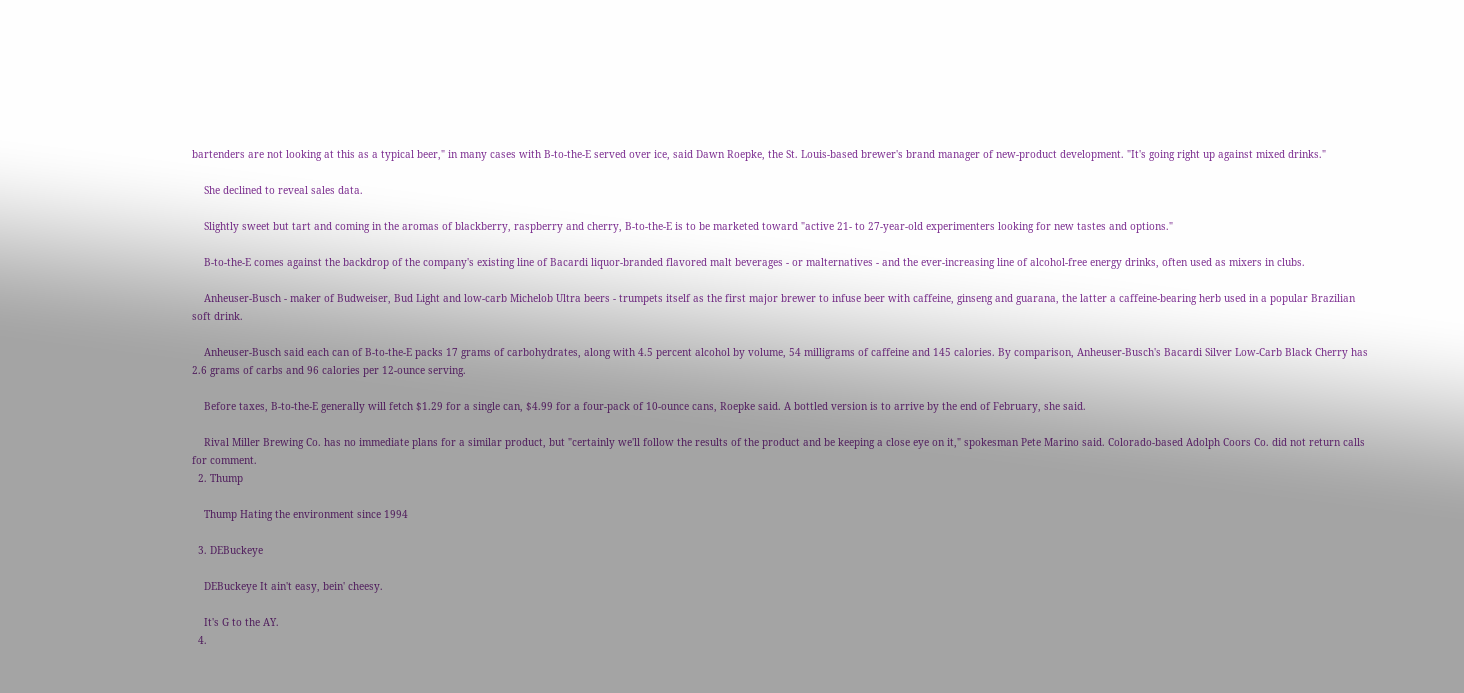bartenders are not looking at this as a typical beer," in many cases with B-to-the-E served over ice, said Dawn Roepke, the St. Louis-based brewer's brand manager of new-product development. "It's going right up against mixed drinks."

    She declined to reveal sales data.

    Slightly sweet but tart and coming in the aromas of blackberry, raspberry and cherry, B-to-the-E is to be marketed toward "active 21- to 27-year-old experimenters looking for new tastes and options."

    B-to-the-E comes against the backdrop of the company's existing line of Bacardi liquor-branded flavored malt beverages - or malternatives - and the ever-increasing line of alcohol-free energy drinks, often used as mixers in clubs.

    Anheuser-Busch - maker of Budweiser, Bud Light and low-carb Michelob Ultra beers - trumpets itself as the first major brewer to infuse beer with caffeine, ginseng and guarana, the latter a caffeine-bearing herb used in a popular Brazilian soft drink.

    Anheuser-Busch said each can of B-to-the-E packs 17 grams of carbohydrates, along with 4.5 percent alcohol by volume, 54 milligrams of caffeine and 145 calories. By comparison, Anheuser-Busch's Bacardi Silver Low-Carb Black Cherry has 2.6 grams of carbs and 96 calories per 12-ounce serving.

    Before taxes, B-to-the-E generally will fetch $1.29 for a single can, $4.99 for a four-pack of 10-ounce cans, Roepke said. A bottled version is to arrive by the end of February, she said.

    Rival Miller Brewing Co. has no immediate plans for a similar product, but "certainly we'll follow the results of the product and be keeping a close eye on it," spokesman Pete Marino said. Colorado-based Adolph Coors Co. did not return calls for comment.
  2. Thump

    Thump Hating the environment since 1994

  3. DEBuckeye

    DEBuckeye It ain't easy, bein' cheesy.

    It's G to the AY.
  4.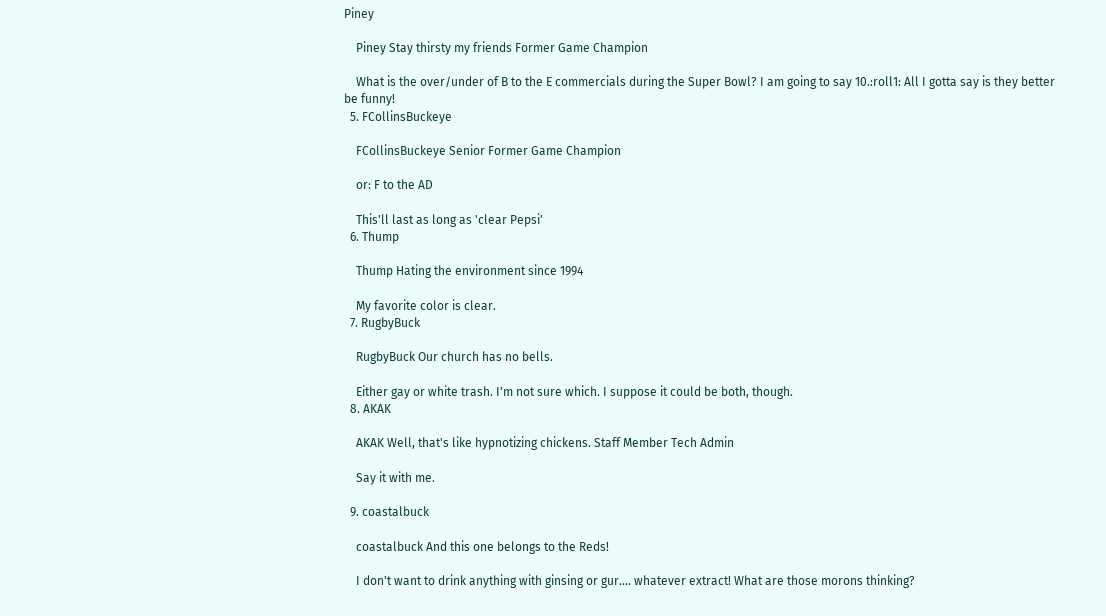Piney

    Piney Stay thirsty my friends Former Game Champion

    What is the over/under of B to the E commercials during the Super Bowl? I am going to say 10.:roll1: All I gotta say is they better be funny!
  5. FCollinsBuckeye

    FCollinsBuckeye Senior Former Game Champion

    or: F to the AD

    This'll last as long as 'clear Pepsi'
  6. Thump

    Thump Hating the environment since 1994

    My favorite color is clear.
  7. RugbyBuck

    RugbyBuck Our church has no bells.

    Either gay or white trash. I'm not sure which. I suppose it could be both, though.
  8. AKAK

    AKAK Well, that's like hypnotizing chickens. Staff Member Tech Admin

    Say it with me.

  9. coastalbuck

    coastalbuck And this one belongs to the Reds!

    I don't want to drink anything with ginsing or gur.... whatever extract! What are those morons thinking?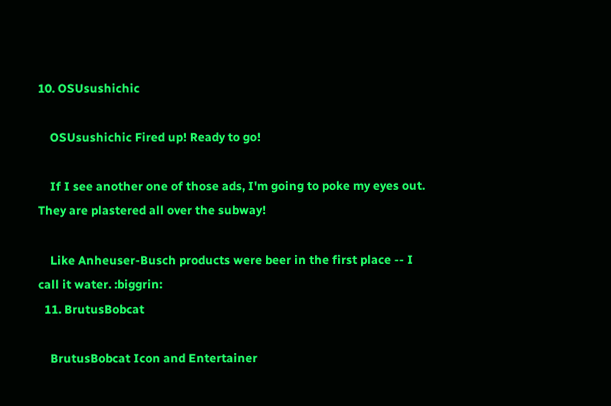10. OSUsushichic

    OSUsushichic Fired up! Ready to go!

    If I see another one of those ads, I'm going to poke my eyes out. They are plastered all over the subway!

    Like Anheuser-Busch products were beer in the first place -- I call it water. :biggrin:
  11. BrutusBobcat

    BrutusBobcat Icon and Entertainer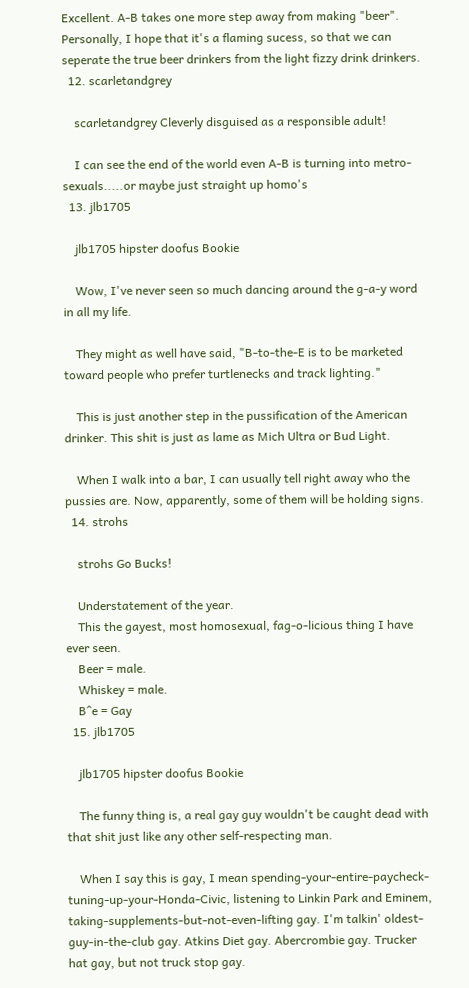Excellent. A-B takes one more step away from making "beer". Personally, I hope that it's a flaming sucess, so that we can seperate the true beer drinkers from the light fizzy drink drinkers.
  12. scarletandgrey

    scarletandgrey Cleverly disguised as a responsible adult!

    I can see the end of the world even A-B is turning into metro-sexuals.....or maybe just straight up homo's
  13. jlb1705

    jlb1705 hipster doofus Bookie

    Wow, I've never seen so much dancing around the g-a-y word in all my life.

    They might as well have said, "B-to-the-E is to be marketed toward people who prefer turtlenecks and track lighting."

    This is just another step in the pussification of the American drinker. This shit is just as lame as Mich Ultra or Bud Light.

    When I walk into a bar, I can usually tell right away who the pussies are. Now, apparently, some of them will be holding signs.
  14. strohs

    strohs Go Bucks!

    Understatement of the year.
    This the gayest, most homosexual, fag-o-licious thing I have ever seen.
    Beer = male.
    Whiskey = male.
    B^e = Gay
  15. jlb1705

    jlb1705 hipster doofus Bookie

    The funny thing is, a real gay guy wouldn't be caught dead with that shit just like any other self-respecting man.

    When I say this is gay, I mean spending-your-entire-paycheck-tuning-up-your-Honda-Civic, listening to Linkin Park and Eminem, taking-supplements-but-not-even-lifting gay. I'm talkin' oldest-guy-in-the-club gay. Atkins Diet gay. Abercrombie gay. Trucker hat gay, but not truck stop gay.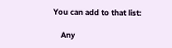You can add to that list:

    Any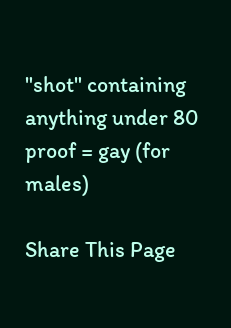"shot" containing anything under 80 proof = gay (for males)

Share This Page